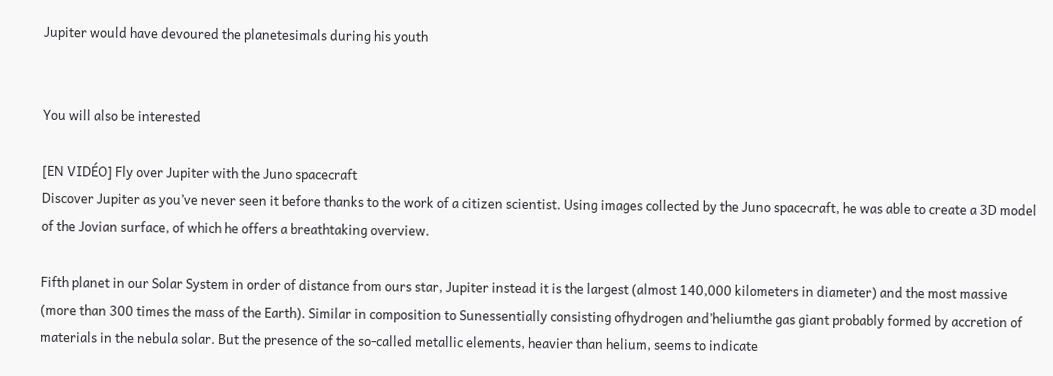Jupiter would have devoured the planetesimals during his youth


You will also be interested

[EN VIDÉO] Fly over Jupiter with the Juno spacecraft
Discover Jupiter as you’ve never seen it before thanks to the work of a citizen scientist. Using images collected by the Juno spacecraft, he was able to create a 3D model of the Jovian surface, of which he offers a breathtaking overview.

Fifth planet in our Solar System in order of distance from ours star, Jupiter instead it is the largest (almost 140,000 kilometers in diameter) and the most massive (more than 300 times the mass of the Earth). Similar in composition to Sunessentially consisting ofhydrogen and’heliumthe gas giant probably formed by accretion of materials in the nebula solar. But the presence of the so-called metallic elements, heavier than helium, seems to indicate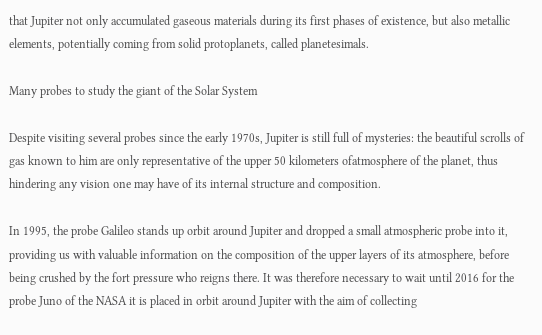that Jupiter not only accumulated gaseous materials during its first phases of existence, but also metallic elements, potentially coming from solid protoplanets, called planetesimals.

Many probes to study the giant of the Solar System

Despite visiting several probes since the early 1970s, Jupiter is still full of mysteries: the beautiful scrolls of gas known to him are only representative of the upper 50 kilometers ofatmosphere of the planet, thus hindering any vision one may have of its internal structure and composition.

In 1995, the probe Galileo stands up orbit around Jupiter and dropped a small atmospheric probe into it, providing us with valuable information on the composition of the upper layers of its atmosphere, before being crushed by the fort pressure who reigns there. It was therefore necessary to wait until 2016 for the probe Juno of the NASA it is placed in orbit around Jupiter with the aim of collecting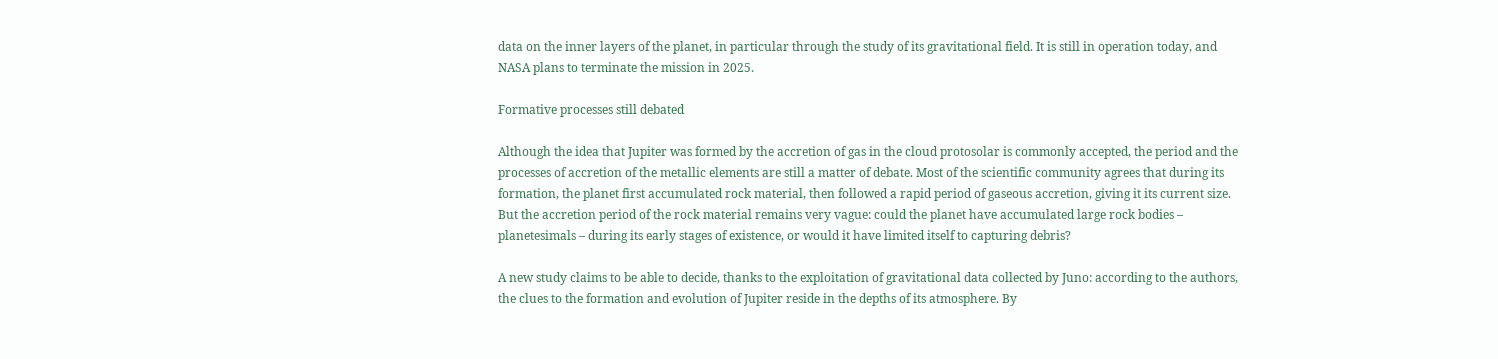data on the inner layers of the planet, in particular through the study of its gravitational field. It is still in operation today, and NASA plans to terminate the mission in 2025.

Formative processes still debated

Although the idea that Jupiter was formed by the accretion of gas in the cloud protosolar is commonly accepted, the period and the processes of accretion of the metallic elements are still a matter of debate. Most of the scientific community agrees that during its formation, the planet first accumulated rock material, then followed a rapid period of gaseous accretion, giving it its current size. But the accretion period of the rock material remains very vague: could the planet have accumulated large rock bodies – planetesimals – during its early stages of existence, or would it have limited itself to capturing debris?

A new study claims to be able to decide, thanks to the exploitation of gravitational data collected by Juno: according to the authors, the clues to the formation and evolution of Jupiter reside in the depths of its atmosphere. By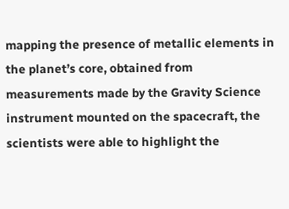mapping the presence of metallic elements in the planet’s core, obtained from measurements made by the Gravity Science instrument mounted on the spacecraft, the scientists were able to highlight the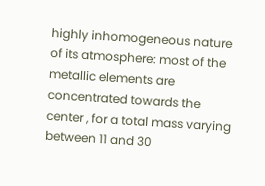highly inhomogeneous nature of its atmosphere: most of the metallic elements are concentrated towards the center , for a total mass varying between 11 and 30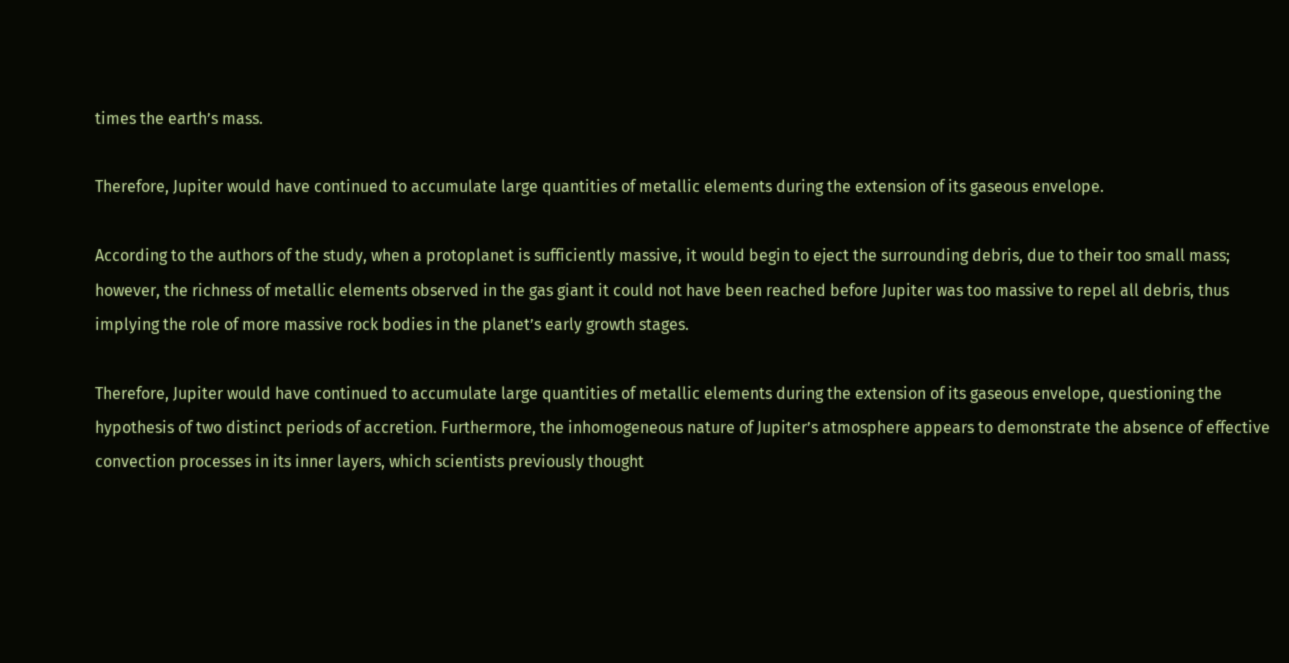times the earth’s mass.

Therefore, Jupiter would have continued to accumulate large quantities of metallic elements during the extension of its gaseous envelope.

According to the authors of the study, when a protoplanet is sufficiently massive, it would begin to eject the surrounding debris, due to their too small mass; however, the richness of metallic elements observed in the gas giant it could not have been reached before Jupiter was too massive to repel all debris, thus implying the role of more massive rock bodies in the planet’s early growth stages.

Therefore, Jupiter would have continued to accumulate large quantities of metallic elements during the extension of its gaseous envelope, questioning the hypothesis of two distinct periods of accretion. Furthermore, the inhomogeneous nature of Jupiter’s atmosphere appears to demonstrate the absence of effective convection processes in its inner layers, which scientists previously thought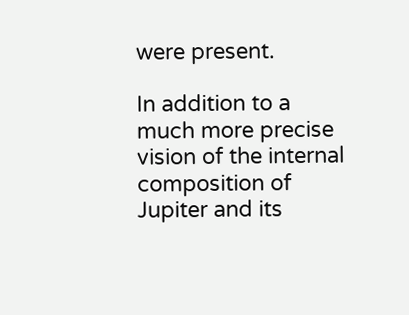were present.

In addition to a much more precise vision of the internal composition of Jupiter and its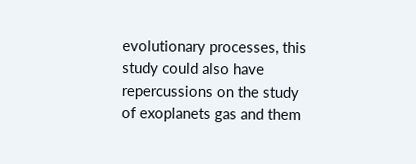evolutionary processes, this study could also have repercussions on the study of exoplanets gas and them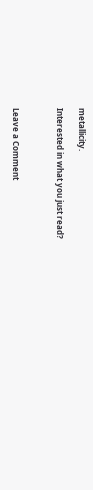metallicity.

Interested in what you just read?



Leave a Comment